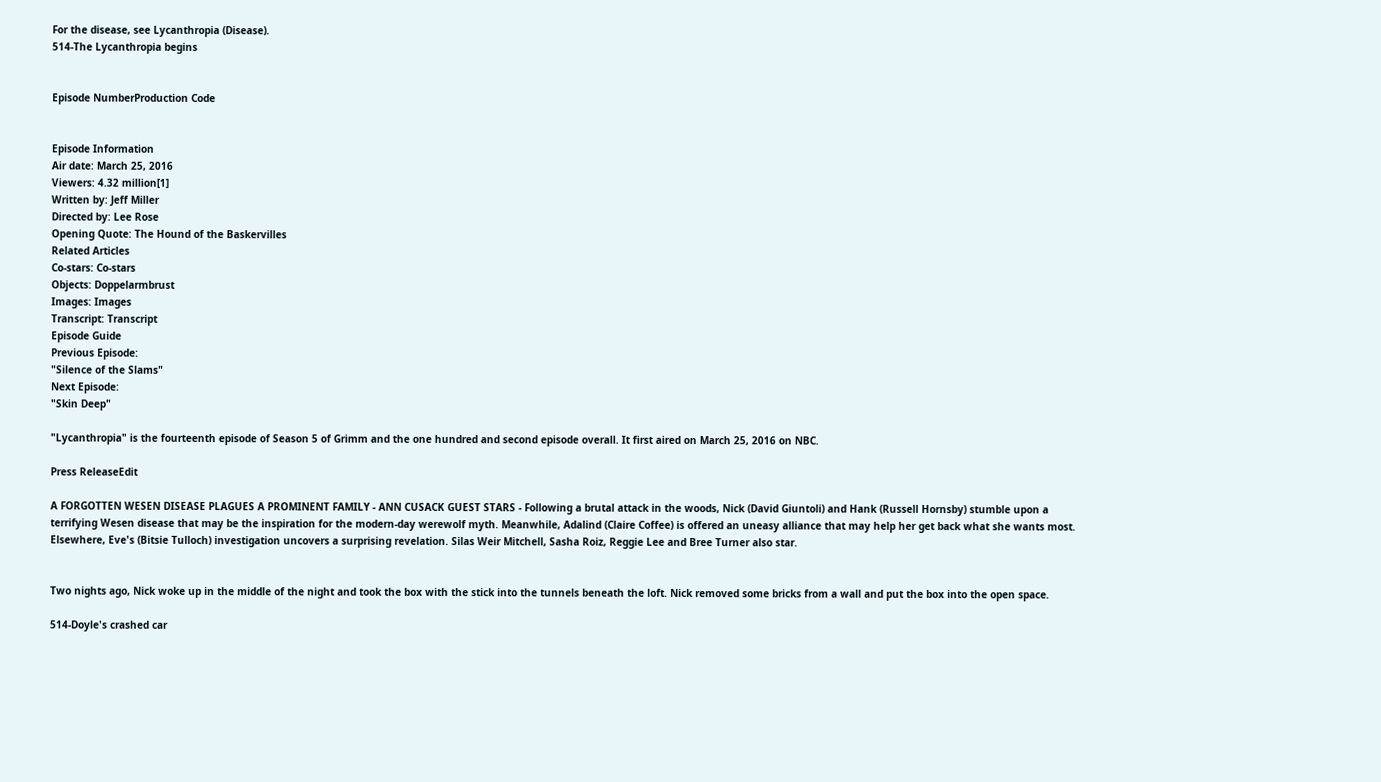For the disease, see Lycanthropia (Disease).
514-The Lycanthropia begins


Episode NumberProduction Code


Episode Information
Air date: March 25, 2016
Viewers: 4.32 million[1]
Written by: Jeff Miller
Directed by: Lee Rose
Opening Quote: The Hound of the Baskervilles
Related Articles
Co-stars: Co-stars
Objects: Doppelarmbrust
Images: Images
Transcript: Transcript
Episode Guide
Previous Episode:
"Silence of the Slams"
Next Episode:
"Skin Deep"

"Lycanthropia" is the fourteenth episode of Season 5 of Grimm and the one hundred and second episode overall. It first aired on March 25, 2016 on NBC.

Press ReleaseEdit

A FORGOTTEN WESEN DISEASE PLAGUES A PROMINENT FAMILY - ANN CUSACK GUEST STARS - Following a brutal attack in the woods, Nick (David Giuntoli) and Hank (Russell Hornsby) stumble upon a terrifying Wesen disease that may be the inspiration for the modern-day werewolf myth. Meanwhile, Adalind (Claire Coffee) is offered an uneasy alliance that may help her get back what she wants most. Elsewhere, Eve's (Bitsie Tulloch) investigation uncovers a surprising revelation. Silas Weir Mitchell, Sasha Roiz, Reggie Lee and Bree Turner also star.


Two nights ago, Nick woke up in the middle of the night and took the box with the stick into the tunnels beneath the loft. Nick removed some bricks from a wall and put the box into the open space.

514-Doyle's crashed car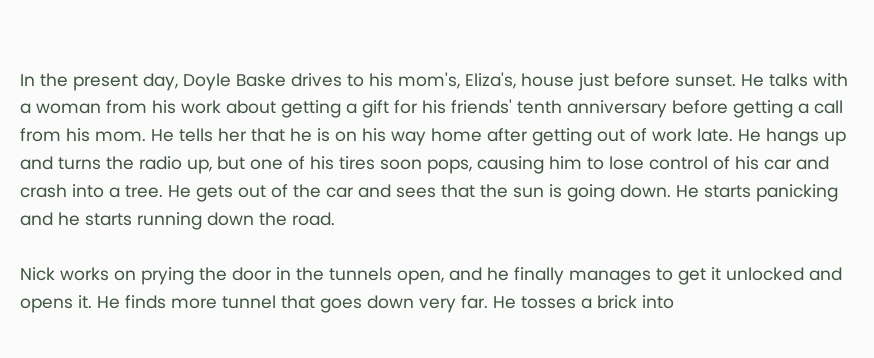In the present day, Doyle Baske drives to his mom's, Eliza's, house just before sunset. He talks with a woman from his work about getting a gift for his friends' tenth anniversary before getting a call from his mom. He tells her that he is on his way home after getting out of work late. He hangs up and turns the radio up, but one of his tires soon pops, causing him to lose control of his car and crash into a tree. He gets out of the car and sees that the sun is going down. He starts panicking and he starts running down the road.

Nick works on prying the door in the tunnels open, and he finally manages to get it unlocked and opens it. He finds more tunnel that goes down very far. He tosses a brick into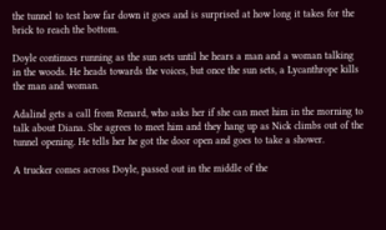the tunnel to test how far down it goes and is surprised at how long it takes for the brick to reach the bottom.

Doyle continues running as the sun sets until he hears a man and a woman talking in the woods. He heads towards the voices, but once the sun sets, a Lycanthrope kills the man and woman.

Adalind gets a call from Renard, who asks her if she can meet him in the morning to talk about Diana. She agrees to meet him and they hang up as Nick climbs out of the tunnel opening. He tells her he got the door open and goes to take a shower.

A trucker comes across Doyle, passed out in the middle of the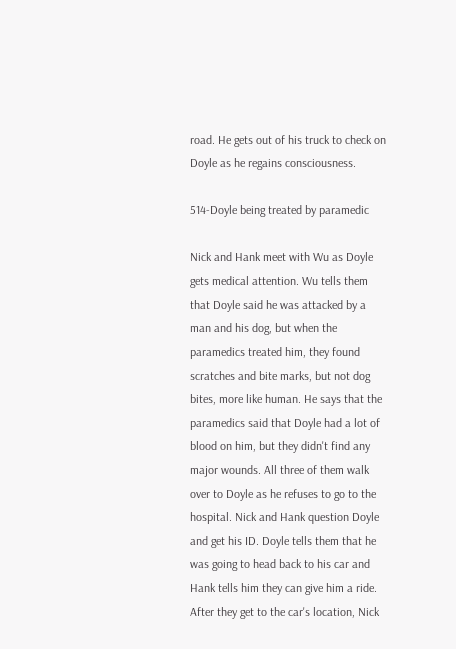road. He gets out of his truck to check on Doyle as he regains consciousness.

514-Doyle being treated by paramedic

Nick and Hank meet with Wu as Doyle gets medical attention. Wu tells them that Doyle said he was attacked by a man and his dog, but when the paramedics treated him, they found scratches and bite marks, but not dog bites, more like human. He says that the paramedics said that Doyle had a lot of blood on him, but they didn't find any major wounds. All three of them walk over to Doyle as he refuses to go to the hospital. Nick and Hank question Doyle and get his ID. Doyle tells them that he was going to head back to his car and Hank tells him they can give him a ride. After they get to the car's location, Nick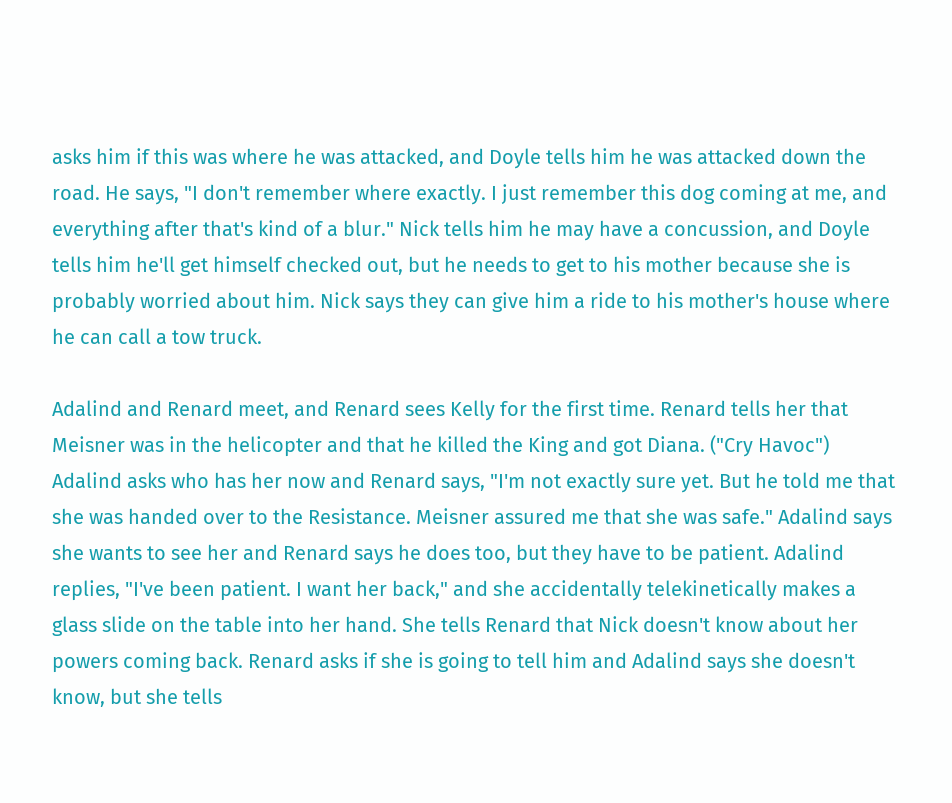asks him if this was where he was attacked, and Doyle tells him he was attacked down the road. He says, "I don't remember where exactly. I just remember this dog coming at me, and everything after that's kind of a blur." Nick tells him he may have a concussion, and Doyle tells him he'll get himself checked out, but he needs to get to his mother because she is probably worried about him. Nick says they can give him a ride to his mother's house where he can call a tow truck.

Adalind and Renard meet, and Renard sees Kelly for the first time. Renard tells her that Meisner was in the helicopter and that he killed the King and got Diana. ("Cry Havoc") Adalind asks who has her now and Renard says, "I'm not exactly sure yet. But he told me that she was handed over to the Resistance. Meisner assured me that she was safe." Adalind says she wants to see her and Renard says he does too, but they have to be patient. Adalind replies, "I've been patient. I want her back," and she accidentally telekinetically makes a glass slide on the table into her hand. She tells Renard that Nick doesn't know about her powers coming back. Renard asks if she is going to tell him and Adalind says she doesn't know, but she tells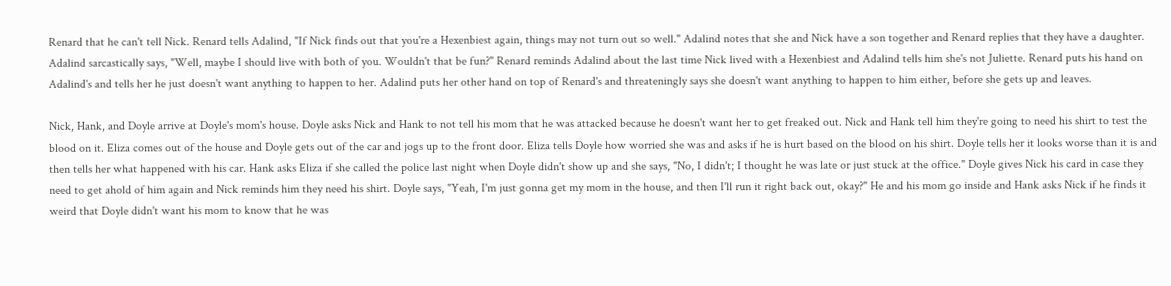Renard that he can't tell Nick. Renard tells Adalind, "If Nick finds out that you're a Hexenbiest again, things may not turn out so well." Adalind notes that she and Nick have a son together and Renard replies that they have a daughter. Adalind sarcastically says, "Well, maybe I should live with both of you. Wouldn't that be fun?" Renard reminds Adalind about the last time Nick lived with a Hexenbiest and Adalind tells him she's not Juliette. Renard puts his hand on Adalind's and tells her he just doesn't want anything to happen to her. Adalind puts her other hand on top of Renard's and threateningly says she doesn't want anything to happen to him either, before she gets up and leaves.

Nick, Hank, and Doyle arrive at Doyle's mom's house. Doyle asks Nick and Hank to not tell his mom that he was attacked because he doesn't want her to get freaked out. Nick and Hank tell him they're going to need his shirt to test the blood on it. Eliza comes out of the house and Doyle gets out of the car and jogs up to the front door. Eliza tells Doyle how worried she was and asks if he is hurt based on the blood on his shirt. Doyle tells her it looks worse than it is and then tells her what happened with his car. Hank asks Eliza if she called the police last night when Doyle didn't show up and she says, "No, I didn't; I thought he was late or just stuck at the office." Doyle gives Nick his card in case they need to get ahold of him again and Nick reminds him they need his shirt. Doyle says, "Yeah, I'm just gonna get my mom in the house, and then I'll run it right back out, okay?" He and his mom go inside and Hank asks Nick if he finds it weird that Doyle didn't want his mom to know that he was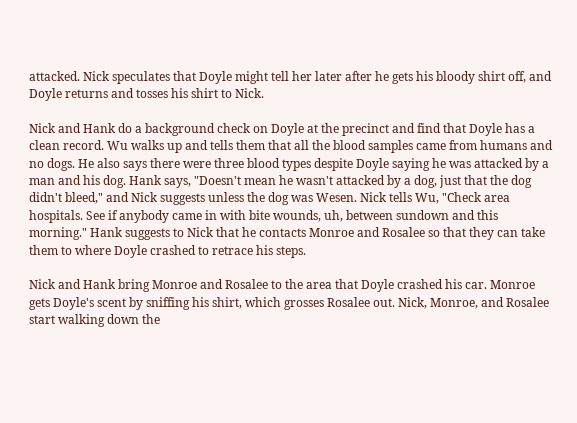attacked. Nick speculates that Doyle might tell her later after he gets his bloody shirt off, and Doyle returns and tosses his shirt to Nick.

Nick and Hank do a background check on Doyle at the precinct and find that Doyle has a clean record. Wu walks up and tells them that all the blood samples came from humans and no dogs. He also says there were three blood types despite Doyle saying he was attacked by a man and his dog. Hank says, "Doesn't mean he wasn't attacked by a dog, just that the dog didn't bleed," and Nick suggests unless the dog was Wesen. Nick tells Wu, "Check area hospitals. See if anybody came in with bite wounds, uh, between sundown and this morning." Hank suggests to Nick that he contacts Monroe and Rosalee so that they can take them to where Doyle crashed to retrace his steps.

Nick and Hank bring Monroe and Rosalee to the area that Doyle crashed his car. Monroe gets Doyle's scent by sniffing his shirt, which grosses Rosalee out. Nick, Monroe, and Rosalee start walking down the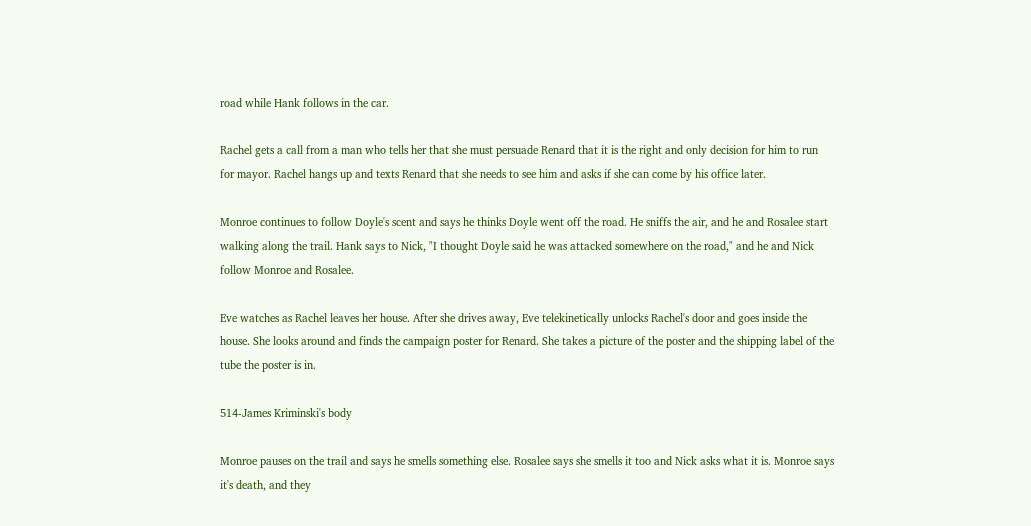road while Hank follows in the car.

Rachel gets a call from a man who tells her that she must persuade Renard that it is the right and only decision for him to run for mayor. Rachel hangs up and texts Renard that she needs to see him and asks if she can come by his office later.

Monroe continues to follow Doyle's scent and says he thinks Doyle went off the road. He sniffs the air, and he and Rosalee start walking along the trail. Hank says to Nick, "I thought Doyle said he was attacked somewhere on the road," and he and Nick follow Monroe and Rosalee.

Eve watches as Rachel leaves her house. After she drives away, Eve telekinetically unlocks Rachel's door and goes inside the house. She looks around and finds the campaign poster for Renard. She takes a picture of the poster and the shipping label of the tube the poster is in.

514-James Kriminski's body

Monroe pauses on the trail and says he smells something else. Rosalee says she smells it too and Nick asks what it is. Monroe says it's death, and they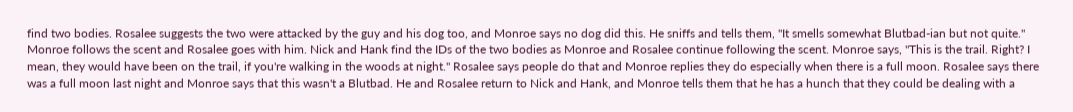find two bodies. Rosalee suggests the two were attacked by the guy and his dog too, and Monroe says no dog did this. He sniffs and tells them, "It smells somewhat Blutbad-ian but not quite." Monroe follows the scent and Rosalee goes with him. Nick and Hank find the IDs of the two bodies as Monroe and Rosalee continue following the scent. Monroe says, "This is the trail. Right? I mean, they would have been on the trail, if you're walking in the woods at night." Rosalee says people do that and Monroe replies they do especially when there is a full moon. Rosalee says there was a full moon last night and Monroe says that this wasn't a Blutbad. He and Rosalee return to Nick and Hank, and Monroe tells them that he has a hunch that they could be dealing with a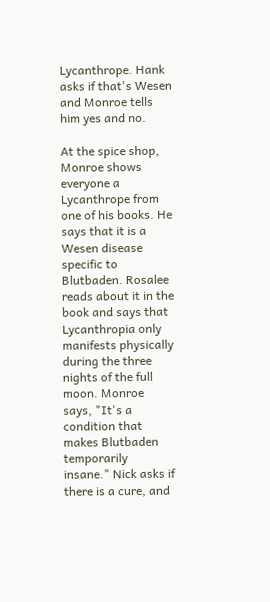Lycanthrope. Hank asks if that's Wesen and Monroe tells him yes and no.

At the spice shop, Monroe shows everyone a Lycanthrope from one of his books. He says that it is a Wesen disease specific to Blutbaden. Rosalee reads about it in the book and says that Lycanthropia only manifests physically during the three nights of the full moon. Monroe says, "It's a condition that makes Blutbaden temporarily insane." Nick asks if there is a cure, and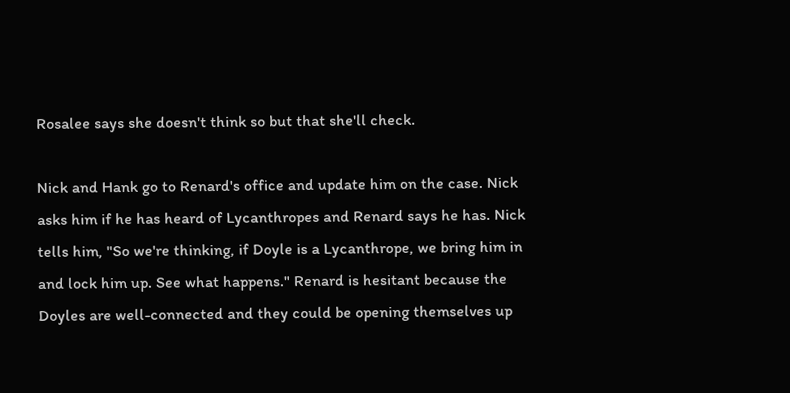Rosalee says she doesn't think so but that she'll check.

Nick and Hank go to Renard's office and update him on the case. Nick asks him if he has heard of Lycanthropes and Renard says he has. Nick tells him, "So we're thinking, if Doyle is a Lycanthrope, we bring him in and lock him up. See what happens." Renard is hesitant because the Doyles are well-connected and they could be opening themselves up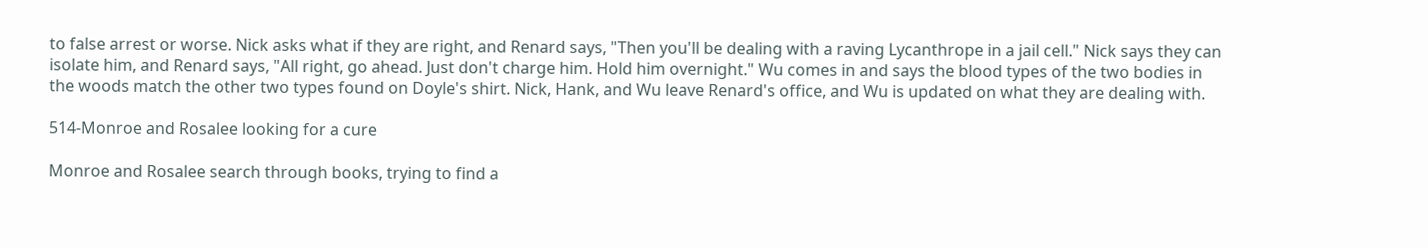to false arrest or worse. Nick asks what if they are right, and Renard says, "Then you'll be dealing with a raving Lycanthrope in a jail cell." Nick says they can isolate him, and Renard says, "All right, go ahead. Just don't charge him. Hold him overnight." Wu comes in and says the blood types of the two bodies in the woods match the other two types found on Doyle's shirt. Nick, Hank, and Wu leave Renard's office, and Wu is updated on what they are dealing with.

514-Monroe and Rosalee looking for a cure

Monroe and Rosalee search through books, trying to find a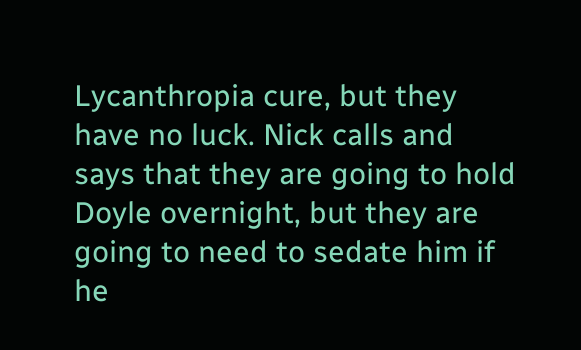Lycanthropia cure, but they have no luck. Nick calls and says that they are going to hold Doyle overnight, but they are going to need to sedate him if he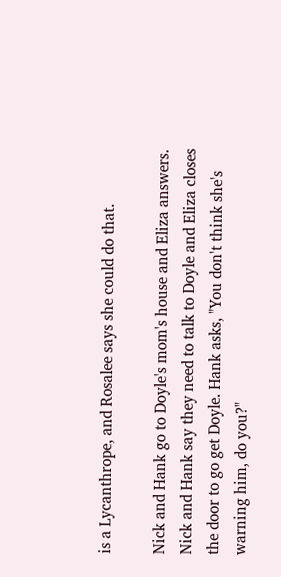is a Lycanthrope, and Rosalee says she could do that.

Nick and Hank go to Doyle's mom's house and Eliza answers. Nick and Hank say they need to talk to Doyle and Eliza closes the door to go get Doyle. Hank asks, "You don't think she's warning him, do you?"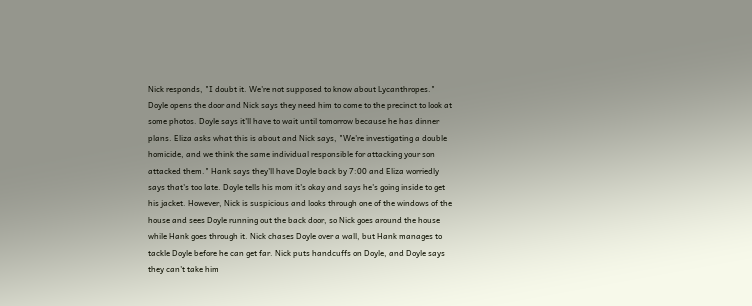Nick responds, "I doubt it. We're not supposed to know about Lycanthropes." Doyle opens the door and Nick says they need him to come to the precinct to look at some photos. Doyle says it'll have to wait until tomorrow because he has dinner plans. Eliza asks what this is about and Nick says, "We're investigating a double homicide, and we think the same individual responsible for attacking your son attacked them." Hank says they'll have Doyle back by 7:00 and Eliza worriedly says that's too late. Doyle tells his mom it's okay and says he's going inside to get his jacket. However, Nick is suspicious and looks through one of the windows of the house and sees Doyle running out the back door, so Nick goes around the house while Hank goes through it. Nick chases Doyle over a wall, but Hank manages to tackle Doyle before he can get far. Nick puts handcuffs on Doyle, and Doyle says they can't take him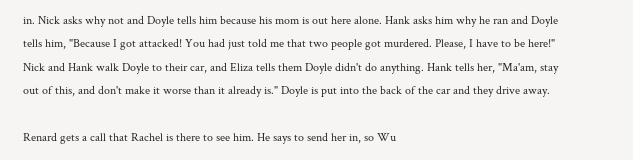in. Nick asks why not and Doyle tells him because his mom is out here alone. Hank asks him why he ran and Doyle tells him, "Because I got attacked! You had just told me that two people got murdered. Please, I have to be here!" Nick and Hank walk Doyle to their car, and Eliza tells them Doyle didn't do anything. Hank tells her, "Ma'am, stay out of this, and don't make it worse than it already is." Doyle is put into the back of the car and they drive away.

Renard gets a call that Rachel is there to see him. He says to send her in, so Wu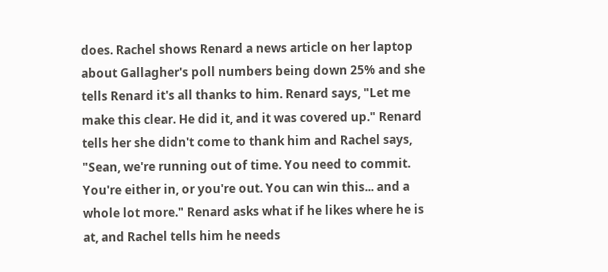does. Rachel shows Renard a news article on her laptop about Gallagher's poll numbers being down 25% and she tells Renard it's all thanks to him. Renard says, "Let me make this clear. He did it, and it was covered up." Renard tells her she didn't come to thank him and Rachel says, "Sean, we're running out of time. You need to commit. You're either in, or you're out. You can win this... and a whole lot more." Renard asks what if he likes where he is at, and Rachel tells him he needs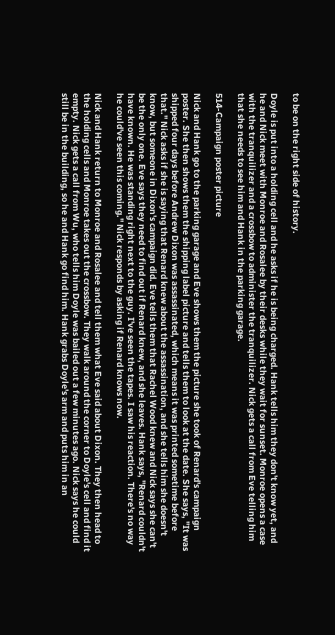to be on the right side of history.

Doyle is put into a holding cell and he asks if he is being charged. Hank tells him they don't know yet, and he and Nick meet with Monroe and Rosalee by their desks while they wait for sunset. Monroe opens a case with the tranquilizer and a crossbow to administer the tranquilizer. Nick gets a call from Eve telling him that she needs to see him and Hank in the parking garage.

514-Campaign poster picture

Nick and Hank go to the parking garage and Eve shows them the picture she took of Renard's campaign poster. She then shows them the shipping label picture and tells them to look at the date. She says, "It was shipped four days before Andrew Dixon was assassinated, which means it was printed sometime before that." Nick asks if she is saying that Renard knew about the assassination, and she tells him she doesn't know, but someone in Dixon's campaign did. Eve tells them that Rachel Wood knew and Nick says she can't be the only one. Eve says they need to find out if Renard knew, and she leaves. Hank says, "Renard couldn't have known. He was standing right next to the guy. I've seen the tapes. I saw his reaction. There's no way he could've seen this coming." Nick responds by asking if Renard knows now.

Nick and Hank return to Monroe and Rosalee and tell them what Eve said about Dixon. They then head to the holding cells and Monroe takes out the crossbow. They walk around the corner to Doyle's cell and find it empty. Nick gets a call from Wu, who tells him Doyle was bailed out a few minutes ago. Nick says he could still be in the building, so he and Hank go find him. Hank grabs Doyle's arm and puts him in an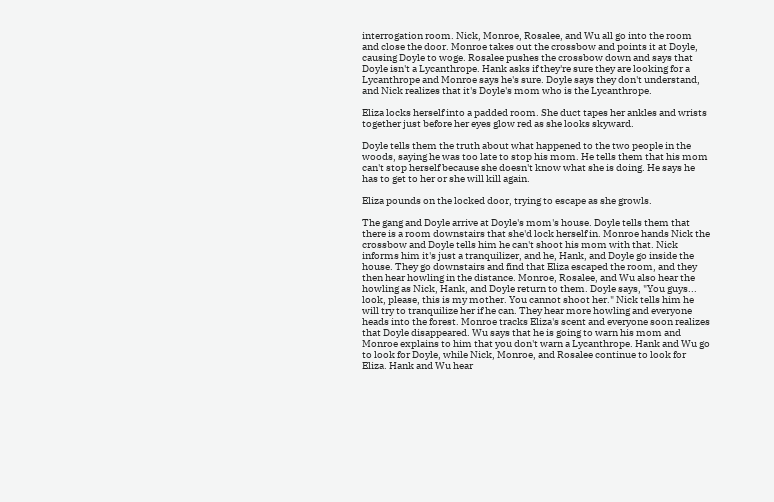interrogation room. Nick, Monroe, Rosalee, and Wu all go into the room and close the door. Monroe takes out the crossbow and points it at Doyle, causing Doyle to woge. Rosalee pushes the crossbow down and says that Doyle isn't a Lycanthrope. Hank asks if they're sure they are looking for a Lycanthrope and Monroe says he's sure. Doyle says they don't understand, and Nick realizes that it's Doyle's mom who is the Lycanthrope.

Eliza locks herself into a padded room. She duct tapes her ankles and wrists together just before her eyes glow red as she looks skyward.

Doyle tells them the truth about what happened to the two people in the woods, saying he was too late to stop his mom. He tells them that his mom can't stop herself because she doesn't know what she is doing. He says he has to get to her or she will kill again.

Eliza pounds on the locked door, trying to escape as she growls.

The gang and Doyle arrive at Doyle's mom's house. Doyle tells them that there is a room downstairs that she'd lock herself in. Monroe hands Nick the crossbow and Doyle tells him he can't shoot his mom with that. Nick informs him it's just a tranquilizer, and he, Hank, and Doyle go inside the house. They go downstairs and find that Eliza escaped the room, and they then hear howling in the distance. Monroe, Rosalee, and Wu also hear the howling as Nick, Hank, and Doyle return to them. Doyle says, "You guys... look, please, this is my mother. You cannot shoot her." Nick tells him he will try to tranquilize her if he can. They hear more howling and everyone heads into the forest. Monroe tracks Eliza's scent and everyone soon realizes that Doyle disappeared. Wu says that he is going to warn his mom and Monroe explains to him that you don't warn a Lycanthrope. Hank and Wu go to look for Doyle, while Nick, Monroe, and Rosalee continue to look for Eliza. Hank and Wu hear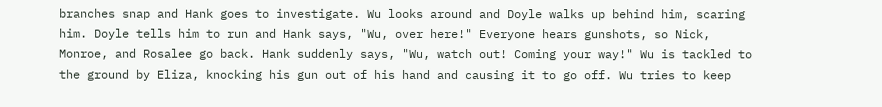branches snap and Hank goes to investigate. Wu looks around and Doyle walks up behind him, scaring him. Doyle tells him to run and Hank says, "Wu, over here!" Everyone hears gunshots, so Nick, Monroe, and Rosalee go back. Hank suddenly says, "Wu, watch out! Coming your way!" Wu is tackled to the ground by Eliza, knocking his gun out of his hand and causing it to go off. Wu tries to keep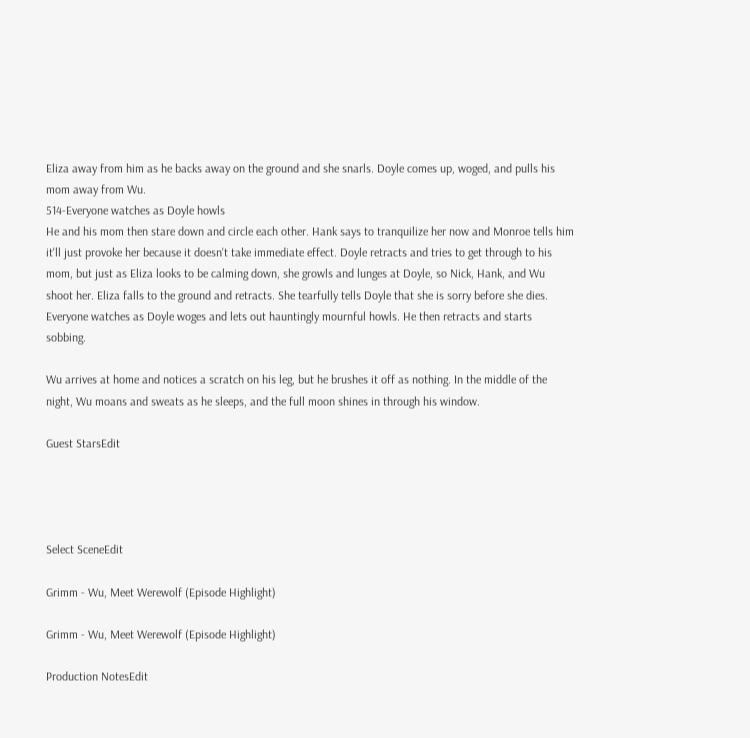Eliza away from him as he backs away on the ground and she snarls. Doyle comes up, woged, and pulls his mom away from Wu.
514-Everyone watches as Doyle howls
He and his mom then stare down and circle each other. Hank says to tranquilize her now and Monroe tells him it'll just provoke her because it doesn't take immediate effect. Doyle retracts and tries to get through to his mom, but just as Eliza looks to be calming down, she growls and lunges at Doyle, so Nick, Hank, and Wu shoot her. Eliza falls to the ground and retracts. She tearfully tells Doyle that she is sorry before she dies. Everyone watches as Doyle woges and lets out hauntingly mournful howls. He then retracts and starts sobbing.

Wu arrives at home and notices a scratch on his leg, but he brushes it off as nothing. In the middle of the night, Wu moans and sweats as he sleeps, and the full moon shines in through his window.

Guest StarsEdit




Select SceneEdit

Grimm - Wu, Meet Werewolf (Episode Highlight)

Grimm - Wu, Meet Werewolf (Episode Highlight)

Production NotesEdit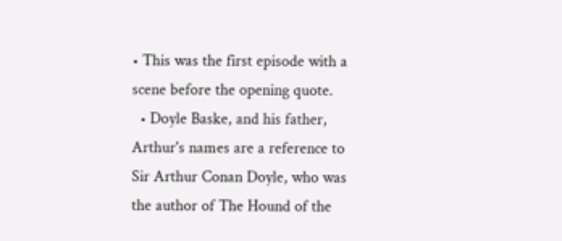• This was the first episode with a scene before the opening quote.
  • Doyle Baske, and his father, Arthur's names are a reference to Sir Arthur Conan Doyle, who was the author of The Hound of the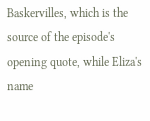Baskervilles, which is the source of the episode's opening quote, while Eliza's name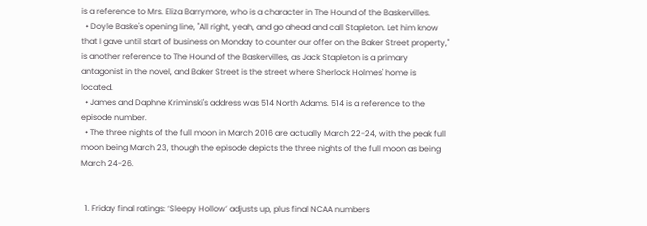is a reference to Mrs. Eliza Barrymore, who is a character in The Hound of the Baskervilles.
  • Doyle Baske's opening line, "All right, yeah, and go ahead and call Stapleton. Let him know that I gave until start of business on Monday to counter our offer on the Baker Street property," is another reference to The Hound of the Baskervilles, as Jack Stapleton is a primary antagonist in the novel, and Baker Street is the street where Sherlock Holmes' home is located.
  • James and Daphne Kriminski's address was 514 North Adams. 514 is a reference to the episode number.
  • The three nights of the full moon in March 2016 are actually March 22-24, with the peak full moon being March 23, though the episode depicts the three nights of the full moon as being March 24-26.


  1. Friday final ratings: ‘Sleepy Hollow’ adjusts up, plus final NCAA numbers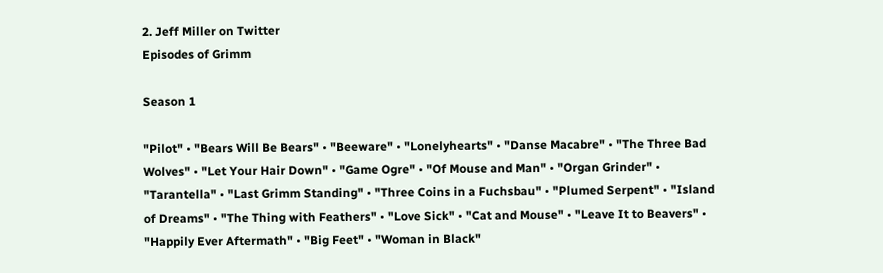2. Jeff Miller on Twitter
Episodes of Grimm

Season 1

"Pilot" • "Bears Will Be Bears" • "Beeware" • "Lonelyhearts" • "Danse Macabre" • "The Three Bad Wolves" • "Let Your Hair Down" • "Game Ogre" • "Of Mouse and Man" • "Organ Grinder" • "Tarantella" • "Last Grimm Standing" • "Three Coins in a Fuchsbau" • "Plumed Serpent" • "Island of Dreams" • "The Thing with Feathers" • "Love Sick" • "Cat and Mouse" • "Leave It to Beavers" • "Happily Ever Aftermath" • "Big Feet" • "Woman in Black"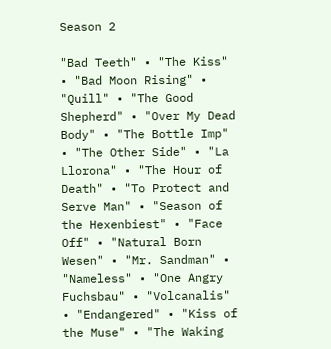Season 2

"Bad Teeth" • "The Kiss" • "Bad Moon Rising" • "Quill" • "The Good Shepherd" • "Over My Dead Body" • "The Bottle Imp" • "The Other Side" • "La Llorona" • "The Hour of Death" • "To Protect and Serve Man" • "Season of the Hexenbiest" • "Face Off" • "Natural Born Wesen" • "Mr. Sandman" • "Nameless" • "One Angry Fuchsbau" • "Volcanalis" • "Endangered" • "Kiss of the Muse" • "The Waking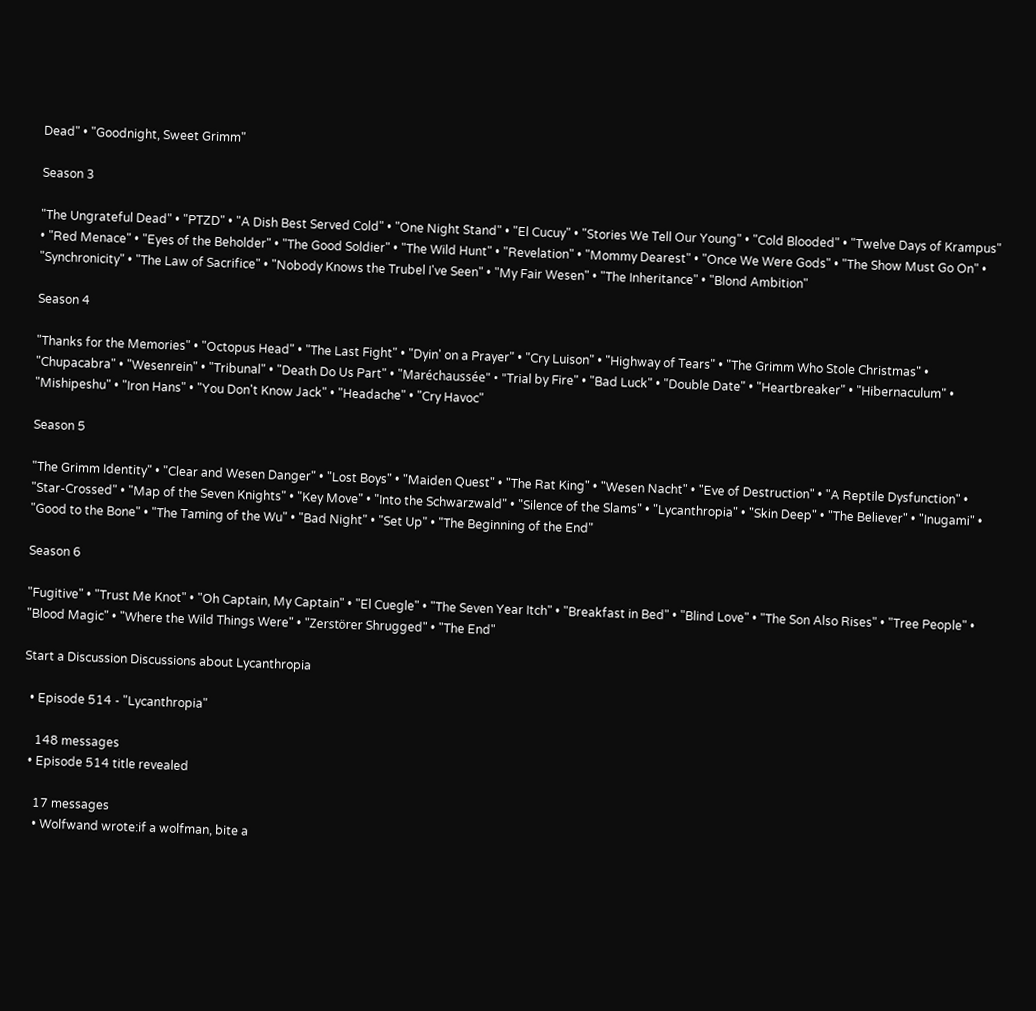Dead" • "Goodnight, Sweet Grimm"

Season 3

"The Ungrateful Dead" • "PTZD" • "A Dish Best Served Cold" • "One Night Stand" • "El Cucuy" • "Stories We Tell Our Young" • "Cold Blooded" • "Twelve Days of Krampus" • "Red Menace" • "Eyes of the Beholder" • "The Good Soldier" • "The Wild Hunt" • "Revelation" • "Mommy Dearest" • "Once We Were Gods" • "The Show Must Go On" • "Synchronicity" • "The Law of Sacrifice" • "Nobody Knows the Trubel I've Seen" • "My Fair Wesen" • "The Inheritance" • "Blond Ambition"

Season 4

"Thanks for the Memories" • "Octopus Head" • "The Last Fight" • "Dyin' on a Prayer" • "Cry Luison" • "Highway of Tears" • "The Grimm Who Stole Christmas" • "Chupacabra" • "Wesenrein" • "Tribunal" • "Death Do Us Part" • "Maréchaussée" • "Trial by Fire" • "Bad Luck" • "Double Date" • "Heartbreaker" • "Hibernaculum" • "Mishipeshu" • "Iron Hans" • "You Don't Know Jack" • "Headache" • "Cry Havoc"

Season 5

"The Grimm Identity" • "Clear and Wesen Danger" • "Lost Boys" • "Maiden Quest" • "The Rat King" • "Wesen Nacht" • "Eve of Destruction" • "A Reptile Dysfunction" • "Star-Crossed" • "Map of the Seven Knights" • "Key Move" • "Into the Schwarzwald" • "Silence of the Slams" • "Lycanthropia" • "Skin Deep" • "The Believer" • "Inugami" • "Good to the Bone" • "The Taming of the Wu" • "Bad Night" • "Set Up" • "The Beginning of the End"

Season 6

"Fugitive" • "Trust Me Knot" • "Oh Captain, My Captain" • "El Cuegle" • "The Seven Year Itch" • "Breakfast in Bed" • "Blind Love" • "The Son Also Rises" • "Tree People" • "Blood Magic" • "Where the Wild Things Were" • "Zerstörer Shrugged" • "The End"

Start a Discussion Discussions about Lycanthropia

  • Episode 514 - "Lycanthropia"

    148 messages
  • Episode 514 title revealed

    17 messages
    • Wolfwand wrote:if a wolfman, bite a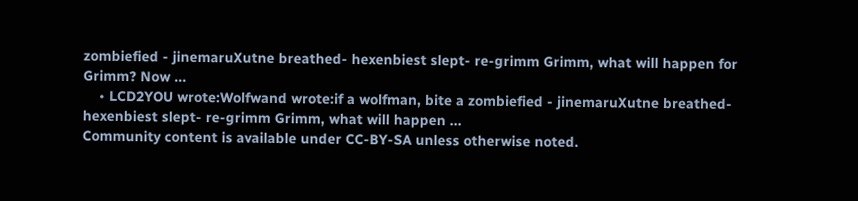zombiefied - jinemaruXutne breathed- hexenbiest slept- re-grimm Grimm, what will happen for Grimm? Now ...
    • LCD2YOU wrote:Wolfwand wrote:if a wolfman, bite a zombiefied - jinemaruXutne breathed- hexenbiest slept- re-grimm Grimm, what will happen ...
Community content is available under CC-BY-SA unless otherwise noted.